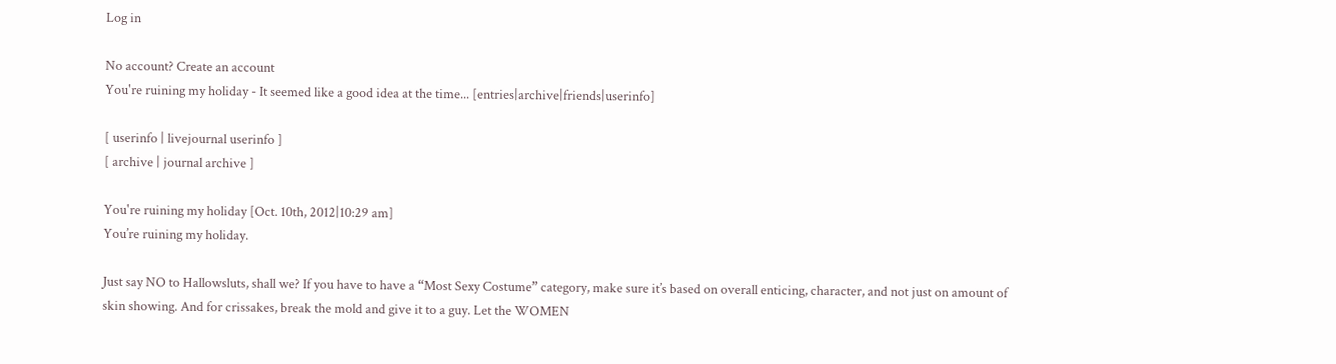Log in

No account? Create an account
You're ruining my holiday - It seemed like a good idea at the time... [entries|archive|friends|userinfo]

[ userinfo | livejournal userinfo ]
[ archive | journal archive ]

You're ruining my holiday [Oct. 10th, 2012|10:29 am]
You’re ruining my holiday.

Just say NO to Hallowsluts, shall we? If you have to have a “Most Sexy Costume” category, make sure it’s based on overall enticing, character, and not just on amount of skin showing. And for crissakes, break the mold and give it to a guy. Let the WOMEN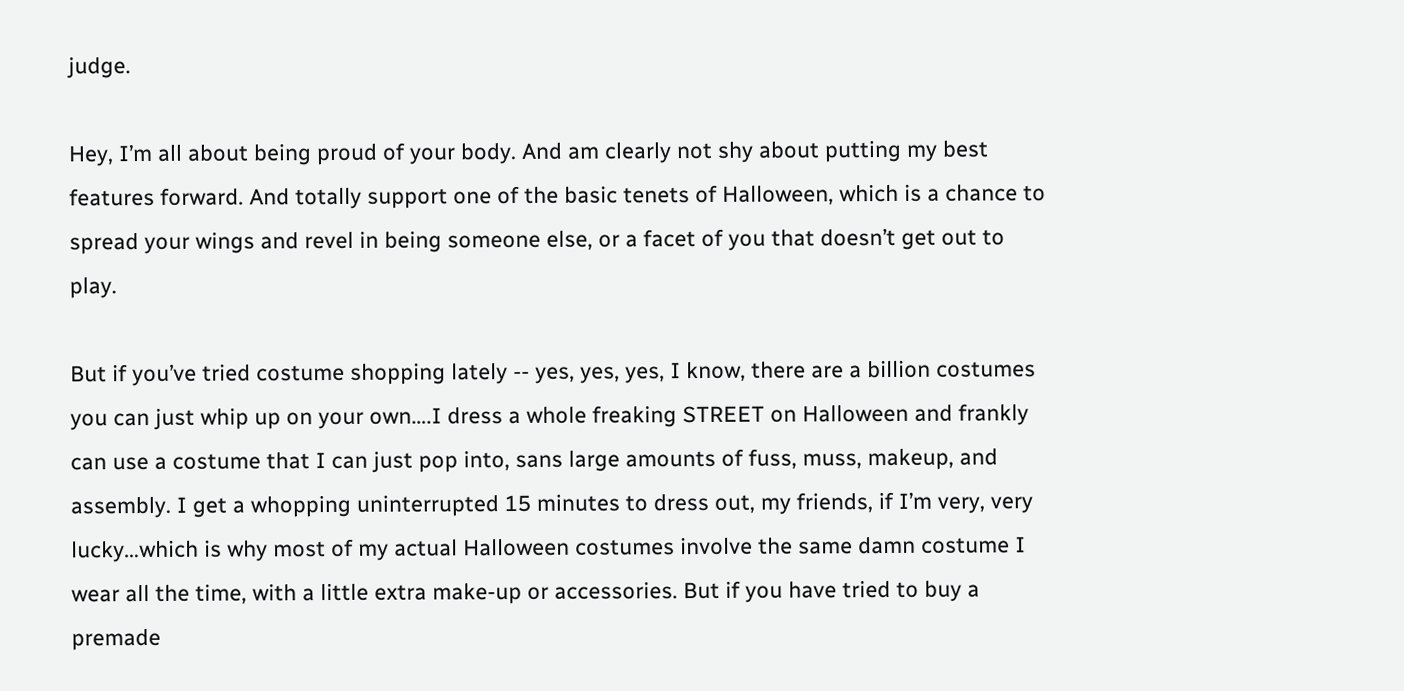judge.

Hey, I’m all about being proud of your body. And am clearly not shy about putting my best features forward. And totally support one of the basic tenets of Halloween, which is a chance to spread your wings and revel in being someone else, or a facet of you that doesn’t get out to play.

But if you’ve tried costume shopping lately -- yes, yes, yes, I know, there are a billion costumes you can just whip up on your own….I dress a whole freaking STREET on Halloween and frankly can use a costume that I can just pop into, sans large amounts of fuss, muss, makeup, and assembly. I get a whopping uninterrupted 15 minutes to dress out, my friends, if I’m very, very lucky…which is why most of my actual Halloween costumes involve the same damn costume I wear all the time, with a little extra make-up or accessories. But if you have tried to buy a premade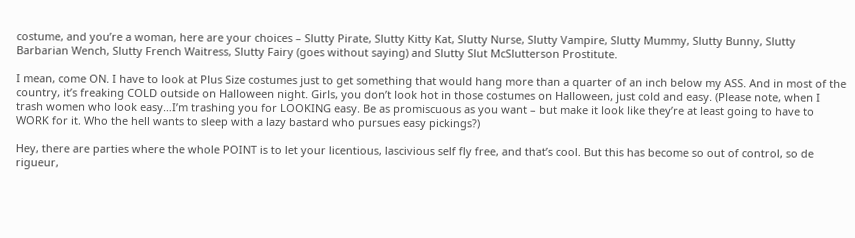costume, and you’re a woman, here are your choices – Slutty Pirate, Slutty Kitty Kat, Slutty Nurse, Slutty Vampire, Slutty Mummy, Slutty Bunny, Slutty Barbarian Wench, Slutty French Waitress, Slutty Fairy (goes without saying) and Slutty Slut McSlutterson Prostitute.

I mean, come ON. I have to look at Plus Size costumes just to get something that would hang more than a quarter of an inch below my ASS. And in most of the country, it’s freaking COLD outside on Halloween night. Girls, you don’t look hot in those costumes on Halloween, just cold and easy. (Please note, when I trash women who look easy…I’m trashing you for LOOKING easy. Be as promiscuous as you want – but make it look like they’re at least going to have to WORK for it. Who the hell wants to sleep with a lazy bastard who pursues easy pickings?)

Hey, there are parties where the whole POINT is to let your licentious, lascivious self fly free, and that’s cool. But this has become so out of control, so de rigueur,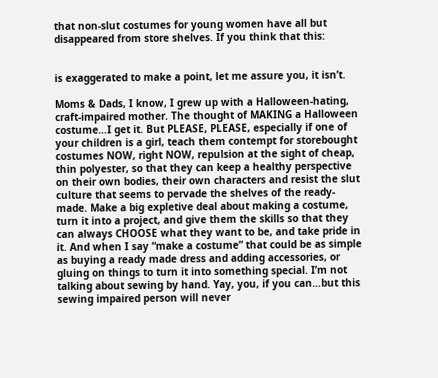that non-slut costumes for young women have all but disappeared from store shelves. If you think that this:


is exaggerated to make a point, let me assure you, it isn’t.

Moms & Dads, I know, I grew up with a Halloween-hating, craft-impaired mother. The thought of MAKING a Halloween costume…I get it. But PLEASE, PLEASE, especially if one of your children is a girl, teach them contempt for storebought costumes NOW, right NOW, repulsion at the sight of cheap, thin polyester, so that they can keep a healthy perspective on their own bodies, their own characters and resist the slut culture that seems to pervade the shelves of the ready-made. Make a big expletive deal about making a costume, turn it into a project, and give them the skills so that they can always CHOOSE what they want to be, and take pride in it. And when I say “make a costume” that could be as simple as buying a ready made dress and adding accessories, or gluing on things to turn it into something special. I’m not talking about sewing by hand. Yay, you, if you can…but this sewing impaired person will never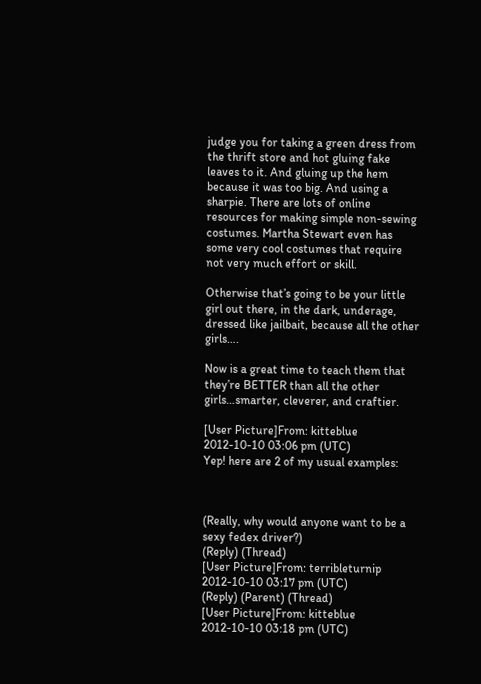judge you for taking a green dress from the thrift store and hot gluing fake leaves to it. And gluing up the hem because it was too big. And using a sharpie. There are lots of online resources for making simple non-sewing costumes. Martha Stewart even has some very cool costumes that require not very much effort or skill.

Otherwise that’s going to be your little girl out there, in the dark, underage, dressed like jailbait, because all the other girls….

Now is a great time to teach them that they’re BETTER than all the other girls…smarter, cleverer, and craftier.

[User Picture]From: kitteblue
2012-10-10 03:06 pm (UTC)
Yep! here are 2 of my usual examples:



(Really, why would anyone want to be a sexy fedex driver?)
(Reply) (Thread)
[User Picture]From: terribleturnip
2012-10-10 03:17 pm (UTC)
(Reply) (Parent) (Thread)
[User Picture]From: kitteblue
2012-10-10 03:18 pm (UTC)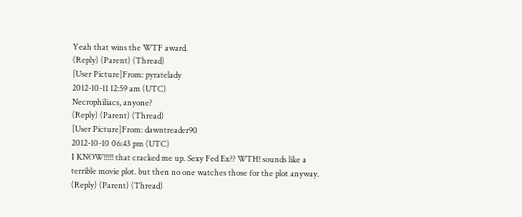Yeah that wins the WTF award.
(Reply) (Parent) (Thread)
[User Picture]From: pyratelady
2012-10-11 12:59 am (UTC)
Necrophiliacs, anyone?
(Reply) (Parent) (Thread)
[User Picture]From: dawntreader90
2012-10-10 06:43 pm (UTC)
I KNOW!!!!! that cracked me up. Sexy Fed Ex?? WTH! sounds like a terrible movie plot. but then no one watches those for the plot anyway.
(Reply) (Parent) (Thread)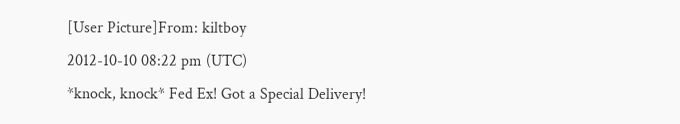[User Picture]From: kiltboy
2012-10-10 08:22 pm (UTC)
*knock, knock* Fed Ex! Got a Special Delivery!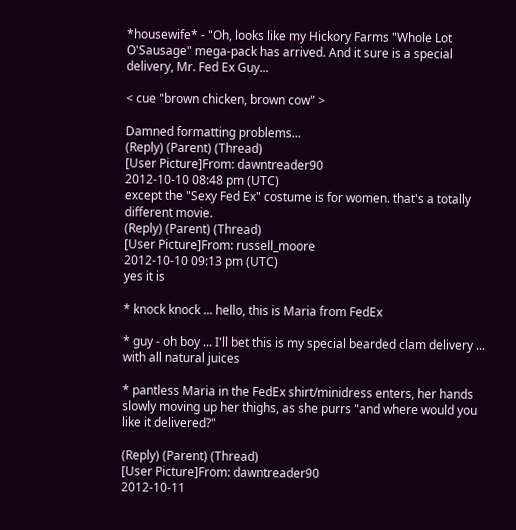*housewife* - "Oh, looks like my Hickory Farms "Whole Lot O'Sausage" mega-pack has arrived. And it sure is a special delivery, Mr. Fed Ex Guy...

< cue "brown chicken, brown cow" >

Damned formatting problems...
(Reply) (Parent) (Thread)
[User Picture]From: dawntreader90
2012-10-10 08:48 pm (UTC)
except the "Sexy Fed Ex" costume is for women. that's a totally different movie.
(Reply) (Parent) (Thread)
[User Picture]From: russell_moore
2012-10-10 09:13 pm (UTC)
yes it is

* knock knock ... hello, this is Maria from FedEx

* guy - oh boy ... I'll bet this is my special bearded clam delivery ... with all natural juices

* pantless Maria in the FedEx shirt/minidress enters, her hands slowly moving up her thighs, as she purrs "and where would you like it delivered?"

(Reply) (Parent) (Thread)
[User Picture]From: dawntreader90
2012-10-11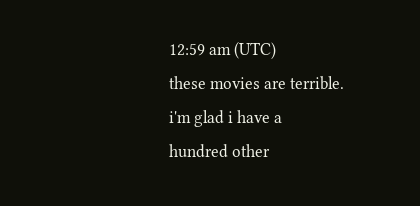12:59 am (UTC)
these movies are terrible. i'm glad i have a hundred other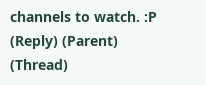channels to watch. :P
(Reply) (Parent) (Thread)